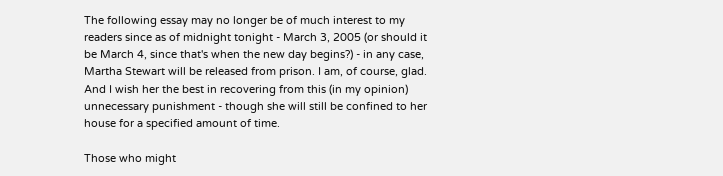The following essay may no longer be of much interest to my readers since as of midnight tonight - March 3, 2005 (or should it be March 4, since that's when the new day begins?) - in any case, Martha Stewart will be released from prison. I am, of course, glad. And I wish her the best in recovering from this (in my opinion) unnecessary punishment - though she will still be confined to her house for a specified amount of time.

Those who might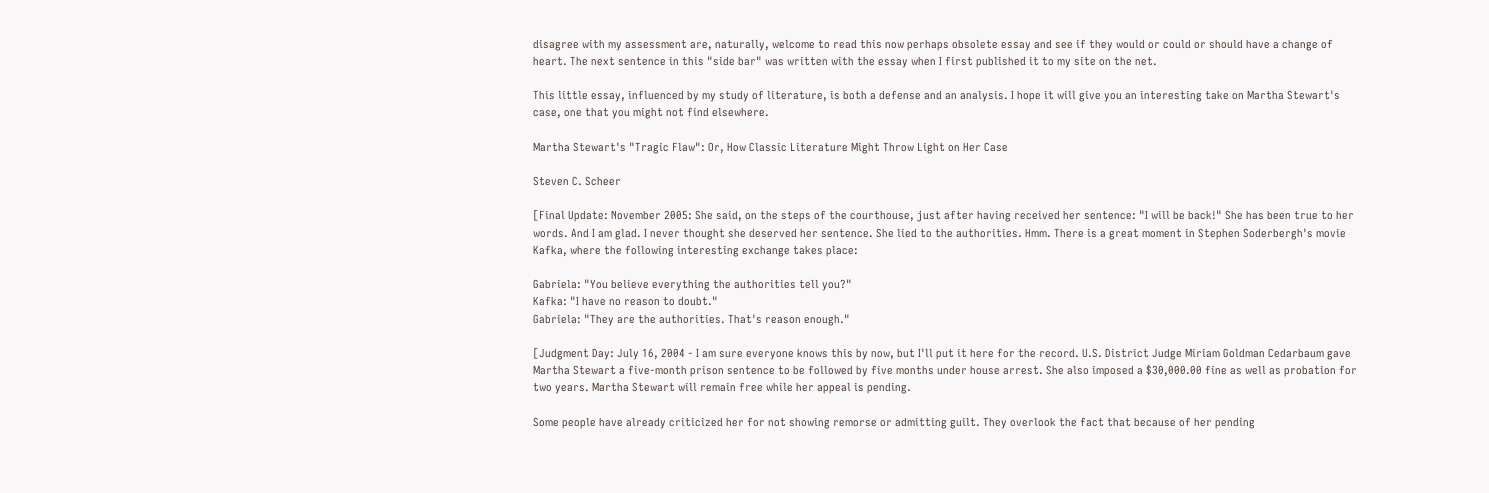disagree with my assessment are, naturally, welcome to read this now perhaps obsolete essay and see if they would or could or should have a change of heart. The next sentence in this "side bar" was written with the essay when I first published it to my site on the net.

This little essay, influenced by my study of literature, is both a defense and an analysis. I hope it will give you an interesting take on Martha Stewart's case, one that you might not find elsewhere.

Martha Stewart's "Tragic Flaw": Or, How Classic Literature Might Throw Light on Her Case

Steven C. Scheer

[Final Update: November 2005: She said, on the steps of the courthouse, just after having received her sentence: "I will be back!" She has been true to her words. And I am glad. I never thought she deserved her sentence. She lied to the authorities. Hmm. There is a great moment in Stephen Soderbergh's movie Kafka, where the following interesting exchange takes place:

Gabriela: "You believe everything the authorities tell you?"
Kafka: "I have no reason to doubt."
Gabriela: "They are the authorities. That's reason enough."

[Judgment Day: July 16, 2004 - I am sure everyone knows this by now, but I'll put it here for the record. U.S. District Judge Miriam Goldman Cedarbaum gave Martha Stewart a five-month prison sentence to be followed by five months under house arrest. She also imposed a $30,000.00 fine as well as probation for two years. Martha Stewart will remain free while her appeal is pending.

Some people have already criticized her for not showing remorse or admitting guilt. They overlook the fact that because of her pending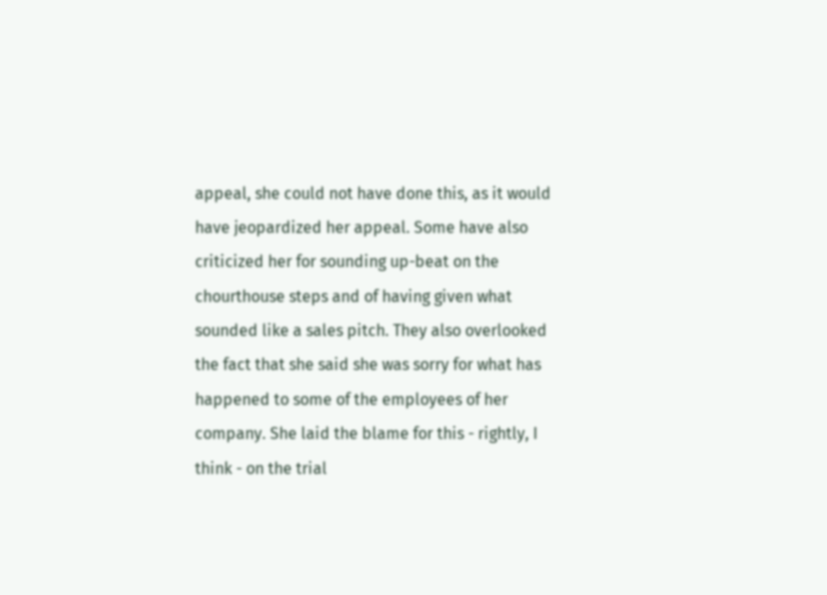appeal, she could not have done this, as it would have jeopardized her appeal. Some have also criticized her for sounding up-beat on the chourthouse steps and of having given what sounded like a sales pitch. They also overlooked the fact that she said she was sorry for what has happened to some of the employees of her company. She laid the blame for this - rightly, I think - on the trial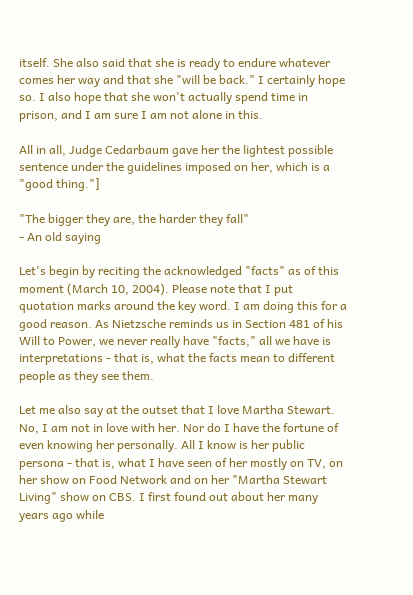itself. She also said that she is ready to endure whatever comes her way and that she "will be back." I certainly hope so. I also hope that she won't actually spend time in prison, and I am sure I am not alone in this.

All in all, Judge Cedarbaum gave her the lightest possible sentence under the guidelines imposed on her, which is a "good thing."]

"The bigger they are, the harder they fall"
- An old saying

Let's begin by reciting the acknowledged "facts" as of this moment (March 10, 2004). Please note that I put quotation marks around the key word. I am doing this for a good reason. As Nietzsche reminds us in Section 481 of his Will to Power, we never really have "facts," all we have is interpretations - that is, what the facts mean to different people as they see them.

Let me also say at the outset that I love Martha Stewart. No, I am not in love with her. Nor do I have the fortune of even knowing her personally. All I know is her public persona - that is, what I have seen of her mostly on TV, on her show on Food Network and on her "Martha Stewart Living" show on CBS. I first found out about her many years ago while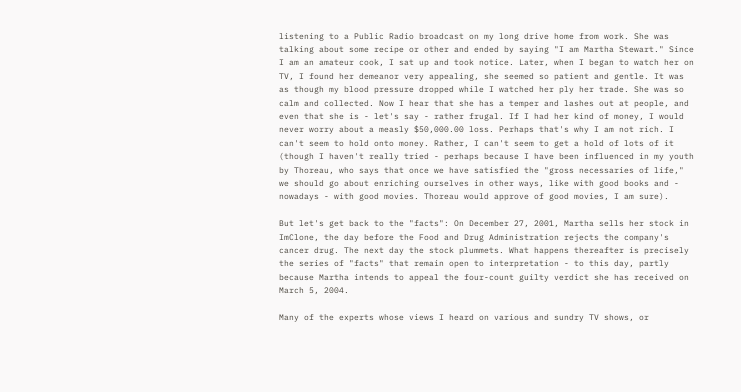listening to a Public Radio broadcast on my long drive home from work. She was talking about some recipe or other and ended by saying "I am Martha Stewart." Since I am an amateur cook, I sat up and took notice. Later, when I began to watch her on TV, I found her demeanor very appealing, she seemed so patient and gentle. It was as though my blood pressure dropped while I watched her ply her trade. She was so calm and collected. Now I hear that she has a temper and lashes out at people, and even that she is - let's say - rather frugal. If I had her kind of money, I would never worry about a measly $50,000.00 loss. Perhaps that's why I am not rich. I can't seem to hold onto money. Rather, I can't seem to get a hold of lots of it (though I haven't really tried - perhaps because I have been influenced in my youth by Thoreau, who says that once we have satisfied the "gross necessaries of life," we should go about enriching ourselves in other ways, like with good books and - nowadays - with good movies. Thoreau would approve of good movies, I am sure).

But let's get back to the "facts": On December 27, 2001, Martha sells her stock in ImClone, the day before the Food and Drug Administration rejects the company's cancer drug. The next day the stock plummets. What happens thereafter is precisely the series of "facts" that remain open to interpretation - to this day, partly because Martha intends to appeal the four-count guilty verdict she has received on March 5, 2004.

Many of the experts whose views I heard on various and sundry TV shows, or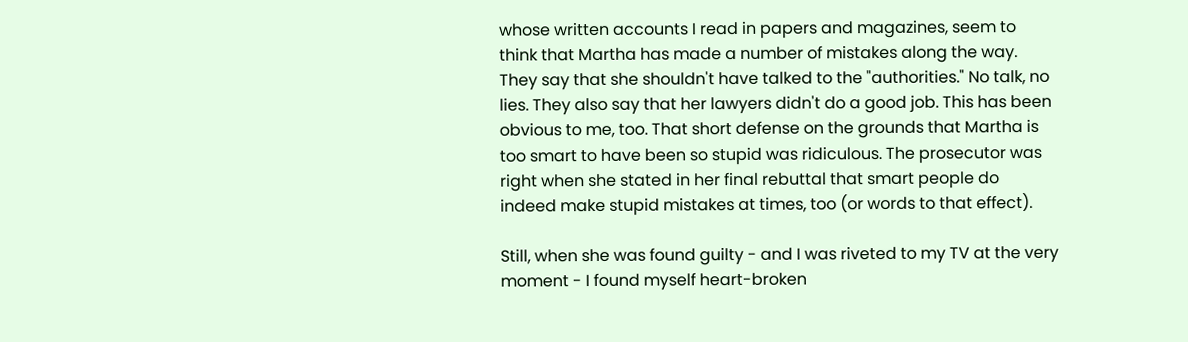whose written accounts I read in papers and magazines, seem to think that Martha has made a number of mistakes along the way. They say that she shouldn't have talked to the "authorities." No talk, no lies. They also say that her lawyers didn't do a good job. This has been obvious to me, too. That short defense on the grounds that Martha is too smart to have been so stupid was ridiculous. The prosecutor was right when she stated in her final rebuttal that smart people do indeed make stupid mistakes at times, too (or words to that effect).

Still, when she was found guilty - and I was riveted to my TV at the very moment - I found myself heart-broken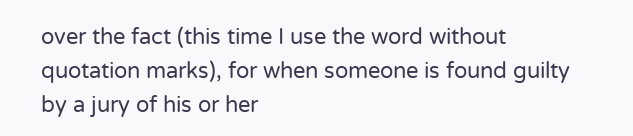over the fact (this time I use the word without quotation marks), for when someone is found guilty by a jury of his or her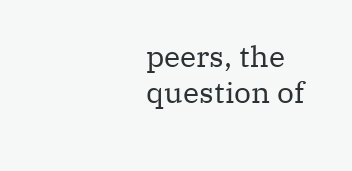peers, the question of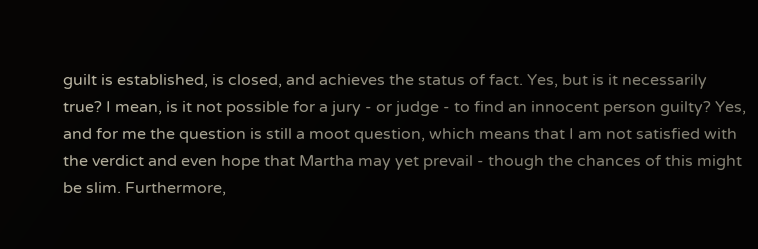guilt is established, is closed, and achieves the status of fact. Yes, but is it necessarily true? I mean, is it not possible for a jury - or judge - to find an innocent person guilty? Yes, and for me the question is still a moot question, which means that I am not satisfied with the verdict and even hope that Martha may yet prevail - though the chances of this might be slim. Furthermore,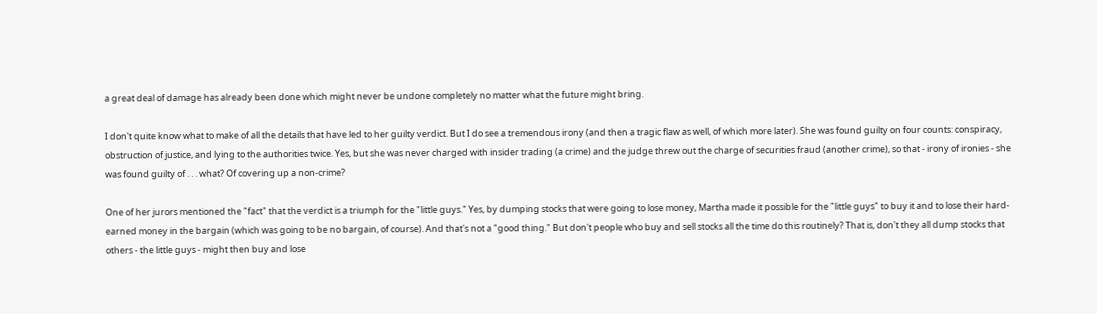a great deal of damage has already been done which might never be undone completely no matter what the future might bring.

I don't quite know what to make of all the details that have led to her guilty verdict. But I do see a tremendous irony (and then a tragic flaw as well, of which more later). She was found guilty on four counts: conspiracy, obstruction of justice, and lying to the authorities twice. Yes, but she was never charged with insider trading (a crime) and the judge threw out the charge of securities fraud (another crime), so that - irony of ironies - she was found guilty of . . . what? Of covering up a non-crime?

One of her jurors mentioned the "fact" that the verdict is a triumph for the "little guys." Yes, by dumping stocks that were going to lose money, Martha made it possible for the "little guys" to buy it and to lose their hard-earned money in the bargain (which was going to be no bargain, of course). And that's not a "good thing." But don't people who buy and sell stocks all the time do this routinely? That is, don't they all dump stocks that others - the little guys - might then buy and lose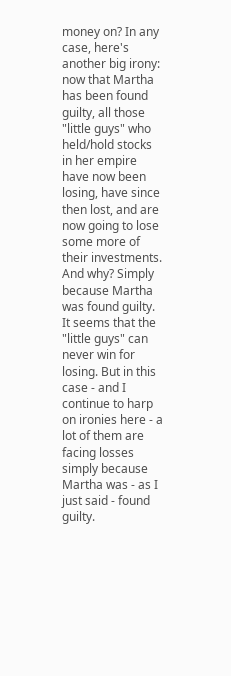money on? In any case, here's another big irony: now that Martha has been found guilty, all those "little guys" who held/hold stocks in her empire have now been losing, have since then lost, and are now going to lose some more of their investments. And why? Simply because Martha was found guilty. It seems that the "little guys" can never win for losing. But in this case - and I continue to harp on ironies here - a lot of them are facing losses simply because Martha was - as I just said - found guilty.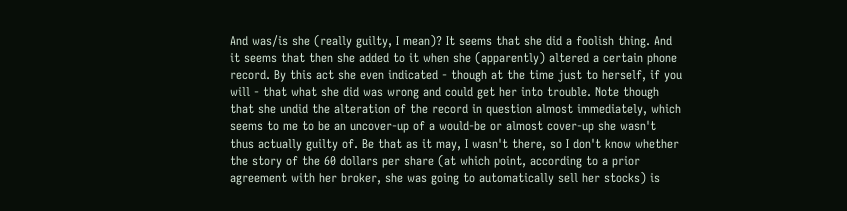And was/is she (really guilty, I mean)? It seems that she did a foolish thing. And it seems that then she added to it when she (apparently) altered a certain phone record. By this act she even indicated - though at the time just to herself, if you will - that what she did was wrong and could get her into trouble. Note though that she undid the alteration of the record in question almost immediately, which seems to me to be an uncover-up of a would-be or almost cover-up she wasn't thus actually guilty of. Be that as it may, I wasn't there, so I don't know whether the story of the 60 dollars per share (at which point, according to a prior agreement with her broker, she was going to automatically sell her stocks) is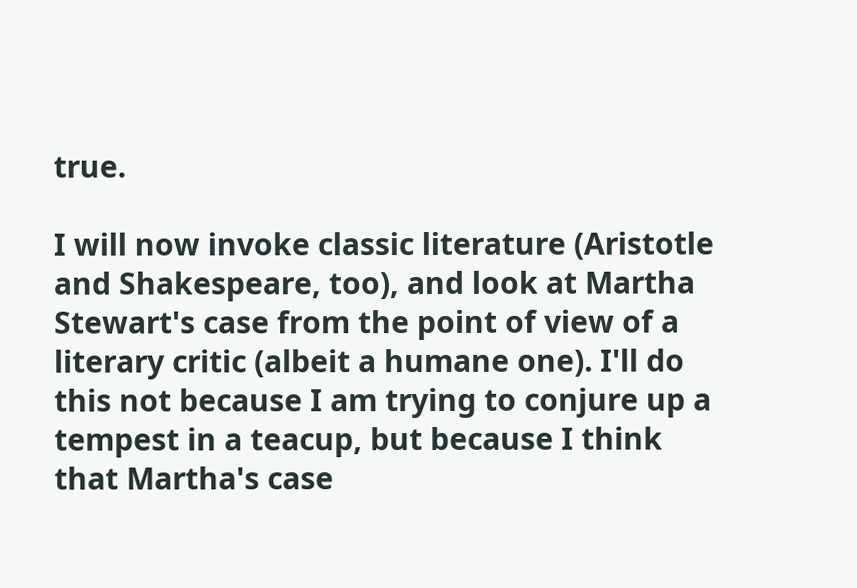true.

I will now invoke classic literature (Aristotle and Shakespeare, too), and look at Martha Stewart's case from the point of view of a literary critic (albeit a humane one). I'll do this not because I am trying to conjure up a tempest in a teacup, but because I think that Martha's case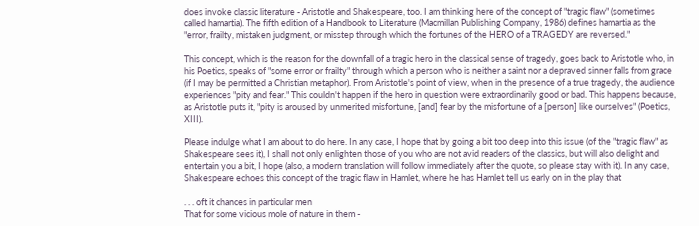does invoke classic literature - Aristotle and Shakespeare, too. I am thinking here of the concept of "tragic flaw" (sometimes called hamartia). The fifth edition of a Handbook to Literature (Macmillan Publishing Company, 1986) defines hamartia as the "error, frailty, mistaken judgment, or misstep through which the fortunes of the HERO of a TRAGEDY are reversed."

This concept, which is the reason for the downfall of a tragic hero in the classical sense of tragedy, goes back to Aristotle who, in his Poetics, speaks of "some error or frailty" through which a person who is neither a saint nor a depraved sinner falls from grace (if I may be permitted a Christian metaphor). From Aristotle's point of view, when in the presence of a true tragedy, the audience experiences "pity and fear." This couldn't happen if the hero in question were extraordinarily good or bad. This happens because, as Aristotle puts it, "pity is aroused by unmerited misfortune, [and] fear by the misfortune of a [person] like ourselves" (Poetics, XIII).

Please indulge what I am about to do here. In any case, I hope that by going a bit too deep into this issue (of the "tragic flaw" as Shakespeare sees it), I shall not only enlighten those of you who are not avid readers of the classics, but will also delight and entertain you a bit, I hope (also, a modern translation will follow immediately after the quote, so please stay with it). In any case, Shakespeare echoes this concept of the tragic flaw in Hamlet, where he has Hamlet tell us early on in the play that

. . . oft it chances in particular men
That for some vicious mole of nature in them -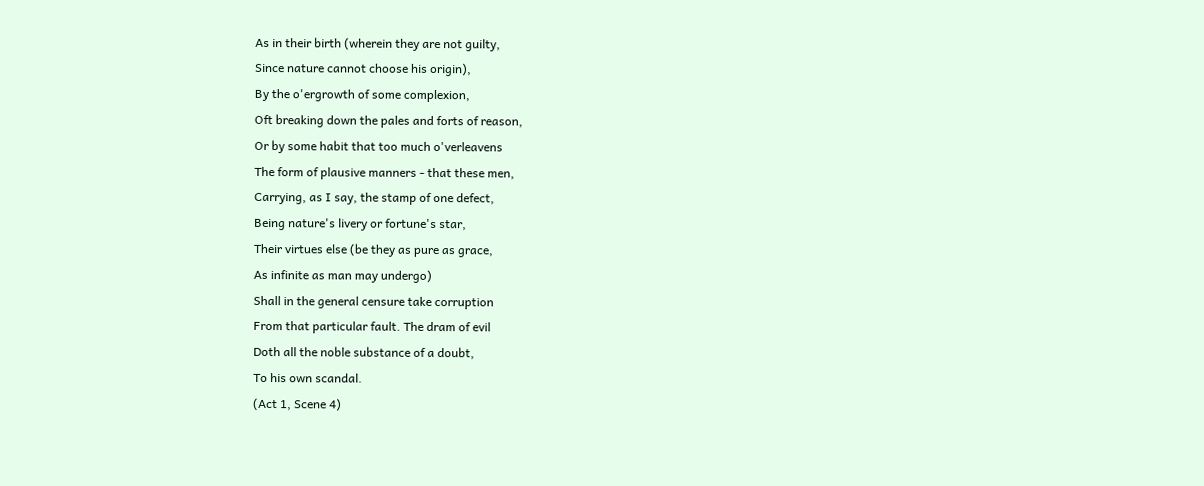As in their birth (wherein they are not guilty,
Since nature cannot choose his origin),
By the o'ergrowth of some complexion,
Oft breaking down the pales and forts of reason,
Or by some habit that too much o'verleavens
The form of plausive manners - that these men,
Carrying, as I say, the stamp of one defect,
Being nature's livery or fortune's star,
Their virtues else (be they as pure as grace,
As infinite as man may undergo)
Shall in the general censure take corruption
From that particular fault. The dram of evil
Doth all the noble substance of a doubt,
To his own scandal.
(Act 1, Scene 4)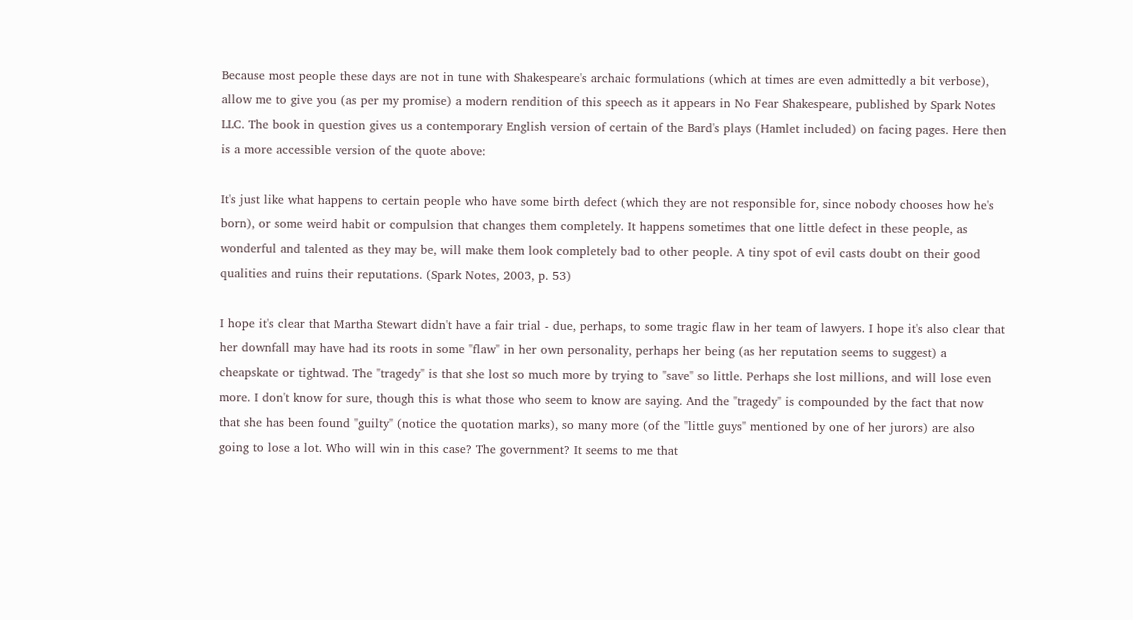Because most people these days are not in tune with Shakespeare's archaic formulations (which at times are even admittedly a bit verbose), allow me to give you (as per my promise) a modern rendition of this speech as it appears in No Fear Shakespeare, published by Spark Notes LLC. The book in question gives us a contemporary English version of certain of the Bard's plays (Hamlet included) on facing pages. Here then is a more accessible version of the quote above:

It's just like what happens to certain people who have some birth defect (which they are not responsible for, since nobody chooses how he's born), or some weird habit or compulsion that changes them completely. It happens sometimes that one little defect in these people, as wonderful and talented as they may be, will make them look completely bad to other people. A tiny spot of evil casts doubt on their good qualities and ruins their reputations. (Spark Notes, 2003, p. 53)

I hope it's clear that Martha Stewart didn't have a fair trial - due, perhaps, to some tragic flaw in her team of lawyers. I hope it's also clear that her downfall may have had its roots in some "flaw" in her own personality, perhaps her being (as her reputation seems to suggest) a cheapskate or tightwad. The "tragedy" is that she lost so much more by trying to "save" so little. Perhaps she lost millions, and will lose even more. I don't know for sure, though this is what those who seem to know are saying. And the "tragedy" is compounded by the fact that now that she has been found "guilty" (notice the quotation marks), so many more (of the "little guys" mentioned by one of her jurors) are also going to lose a lot. Who will win in this case? The government? It seems to me that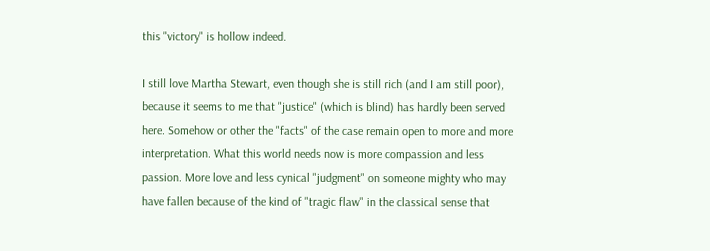this "victory" is hollow indeed.

I still love Martha Stewart, even though she is still rich (and I am still poor), because it seems to me that "justice" (which is blind) has hardly been served here. Somehow or other the "facts" of the case remain open to more and more interpretation. What this world needs now is more compassion and less passion. More love and less cynical "judgment" on someone mighty who may have fallen because of the kind of "tragic flaw" in the classical sense that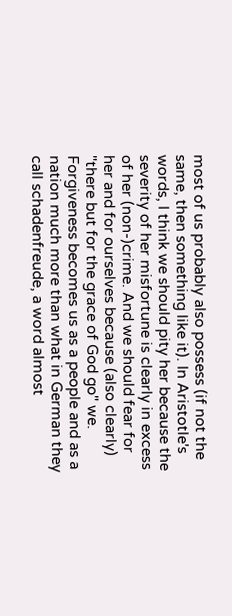most of us probably also possess (if not the same, then something like it). In Aristotle's words, I think we should pity her because the severity of her misfortune is clearly in excess of her (non-)crime. And we should fear for her and for ourselves because (also clearly) "there but for the grace of God go" we. Forgiveness becomes us as a people and as a nation much more than what in German they call schadenfreude, a word almost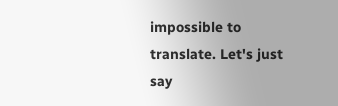impossible to translate. Let's just say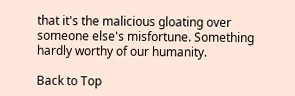that it's the malicious gloating over someone else's misfortune. Something hardly worthy of our humanity.

Back to Top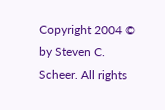Copyright 2004 © by Steven C. Scheer. All rights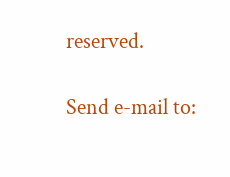reserved.

Send e-mail to: